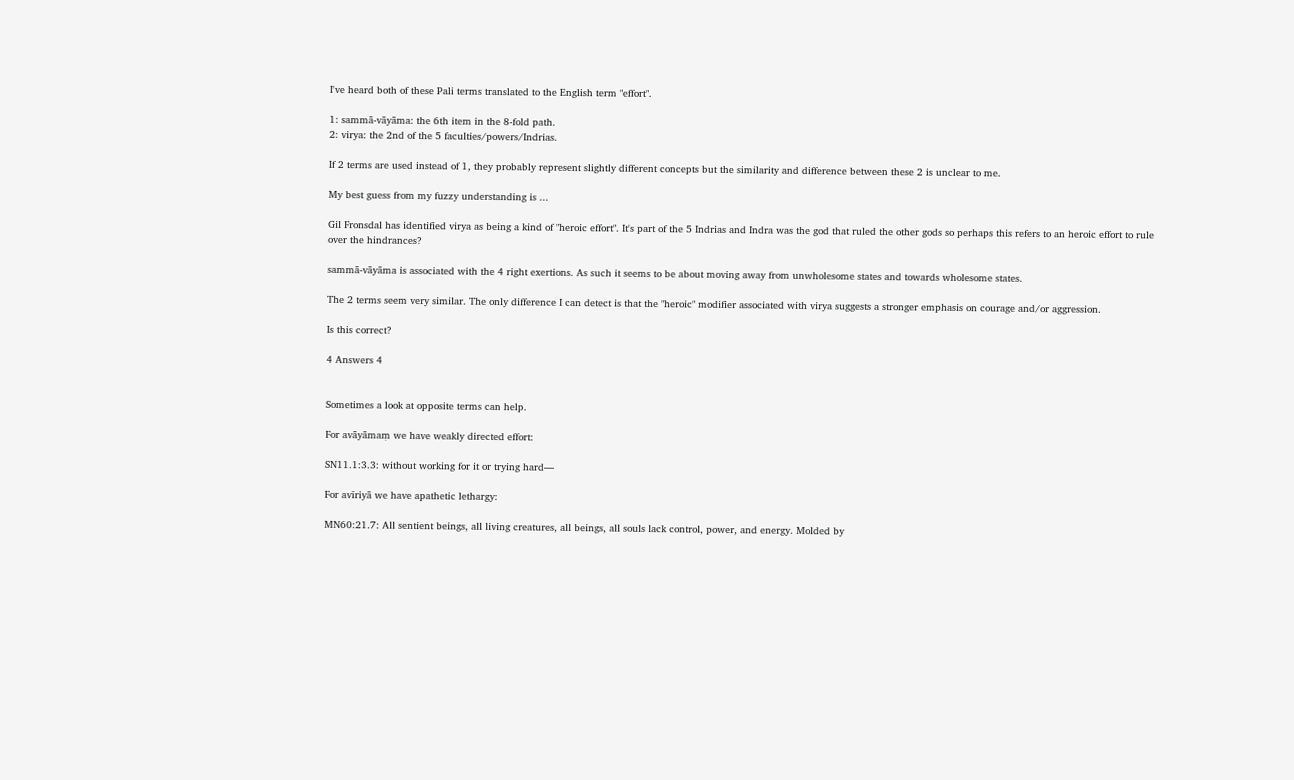I've heard both of these Pali terms translated to the English term "effort".

1: sammā-vāyāma: the 6th item in the 8-fold path.
2: virya: the 2nd of the 5 faculties/powers/Indrias.

If 2 terms are used instead of 1, they probably represent slightly different concepts but the similarity and difference between these 2 is unclear to me.

My best guess from my fuzzy understanding is ...

Gil Fronsdal has identified virya as being a kind of "heroic effort". It's part of the 5 Indrias and Indra was the god that ruled the other gods so perhaps this refers to an heroic effort to rule over the hindrances?

sammā-vāyāma is associated with the 4 right exertions. As such it seems to be about moving away from unwholesome states and towards wholesome states.

The 2 terms seem very similar. The only difference I can detect is that the "heroic" modifier associated with virya suggests a stronger emphasis on courage and/or aggression.

Is this correct?

4 Answers 4


Sometimes a look at opposite terms can help.

For avāyāmaṃ we have weakly directed effort:

SN11.1:3.3: without working for it or trying hard—

For avīriyā we have apathetic lethargy:

MN60:21.7: All sentient beings, all living creatures, all beings, all souls lack control, power, and energy. Molded by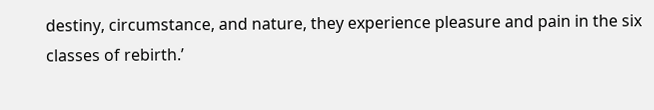destiny, circumstance, and nature, they experience pleasure and pain in the six classes of rebirth.’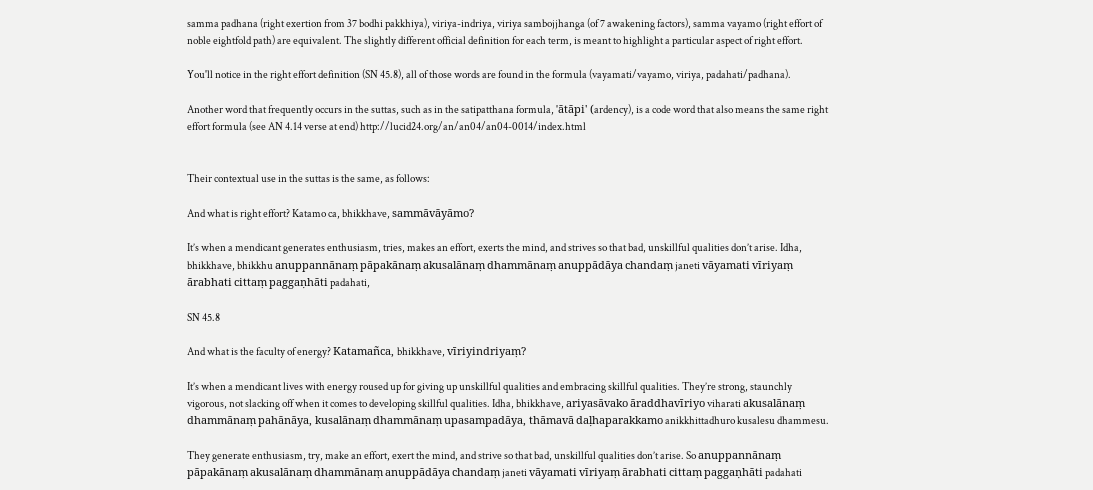samma padhana (right exertion from 37 bodhi pakkhiya), viriya-indriya, viriya sambojjhanga (of 7 awakening factors), samma vayamo (right effort of noble eightfold path) are equivalent. The slightly different official definition for each term, is meant to highlight a particular aspect of right effort.

You'll notice in the right effort definition (SN 45.8), all of those words are found in the formula (vayamati/vayamo, viriya, padahati/padhana).

Another word that frequently occurs in the suttas, such as in the satipatthana formula, 'ātāpi' (ardency), is a code word that also means the same right effort formula (see AN 4.14 verse at end) http://lucid24.org/an/an04/an04-0014/index.html


Their contextual use in the suttas is the same, as follows:

And what is right effort? Katamo ca, bhikkhave, sammāvāyāmo?

It’s when a mendicant generates enthusiasm, tries, makes an effort, exerts the mind, and strives so that bad, unskillful qualities don’t arise. Idha, bhikkhave, bhikkhu anuppannānaṃ pāpakānaṃ akusalānaṃ dhammānaṃ anuppādāya chandaṃ janeti vāyamati vīriyaṃ ārabhati cittaṃ paggaṇhāti padahati,

SN 45.8

And what is the faculty of energy? Katamañca, bhikkhave, vīriyindriyaṃ?

It’s when a mendicant lives with energy roused up for giving up unskillful qualities and embracing skillful qualities. They’re strong, staunchly vigorous, not slacking off when it comes to developing skillful qualities. Idha, bhikkhave, ariyasāvako āraddhavīriyo viharati akusalānaṃ dhammānaṃ pahānāya, kusalānaṃ dhammānaṃ upasampadāya, thāmavā daḷhaparakkamo anikkhittadhuro kusalesu dhammesu.

They generate enthusiasm, try, make an effort, exert the mind, and strive so that bad, unskillful qualities don’t arise. So anuppannānaṃ pāpakānaṃ akusalānaṃ dhammānaṃ anuppādāya chandaṃ janeti vāyamati vīriyaṃ ārabhati cittaṃ paggaṇhāti padahati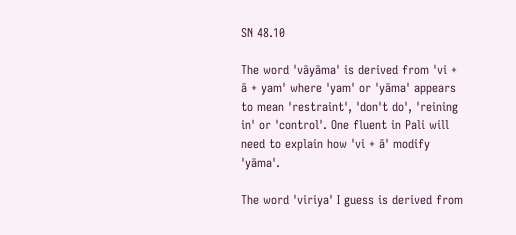SN 48.10

The word 'vāyāma' is derived from 'vi + ā + yam' where 'yam' or 'yāma' appears to mean 'restraint', 'don't do', 'reining in' or 'control'. One fluent in Pali will need to explain how 'vi + ā' modify 'yāma'.

The word 'viriya' I guess is derived from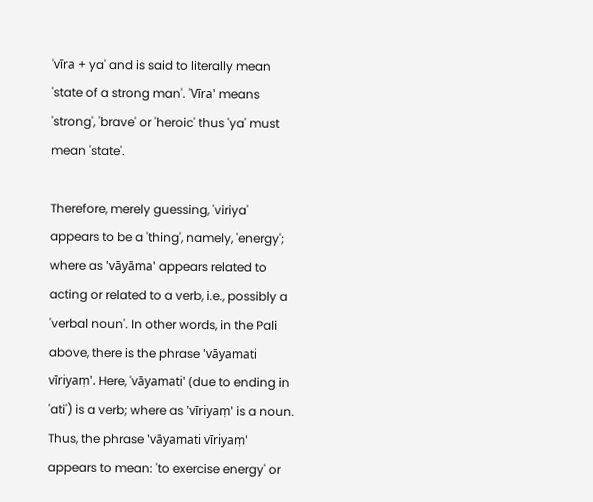'vīra + ya' and is said to literally mean 'state of a strong man'. 'Vīra' means 'strong', 'brave' or 'heroic' thus 'ya' must mean 'state'.

Therefore, merely guessing, 'viriya' appears to be a 'thing', namely, 'energy'; where as 'vāyāma' appears related to acting or related to a verb, i.e., possibly a 'verbal noun'. In other words, in the Pali above, there is the phrase 'vāyamati vīriyaṃ'. Here, 'vāyamati' (due to ending in 'ati') is a verb; where as 'vīriyaṃ' is a noun. Thus, the phrase 'vāyamati vīriyaṃ' appears to mean: 'to exercise energy' or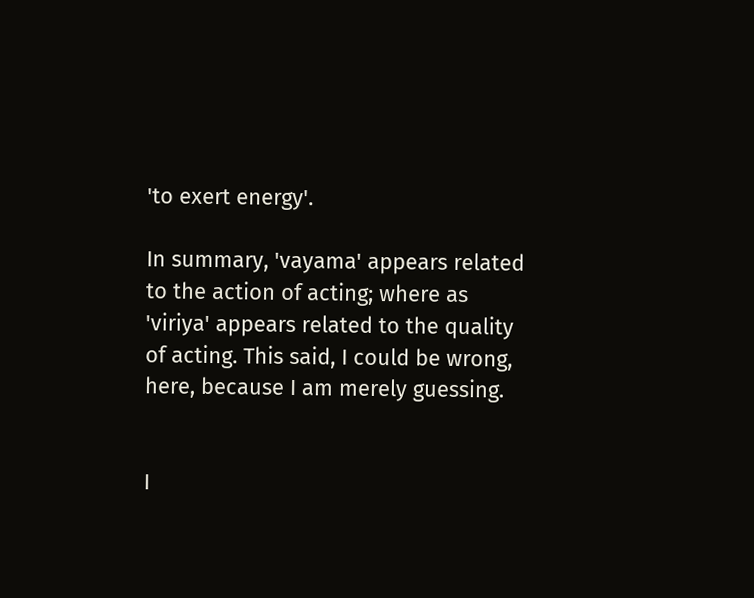'to exert energy'.

In summary, 'vayama' appears related to the action of acting; where as 'viriya' appears related to the quality of acting. This said, I could be wrong, here, because I am merely guessing.


I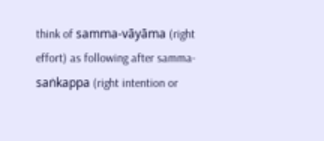think of samma-vāyāma (right effort) as following after samma-saṅkappa (right intention or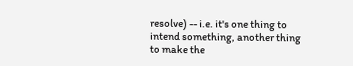resolve) -- i.e. it's one thing to intend something, another thing to make the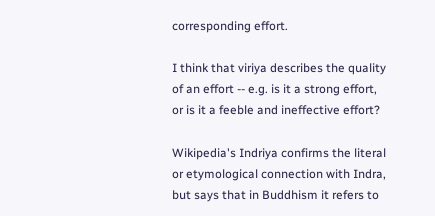corresponding effort.

I think that viriya describes the quality of an effort -- e.g. is it a strong effort, or is it a feeble and ineffective effort?

Wikipedia's Indriya confirms the literal or etymological connection with Indra, but says that in Buddhism it refers to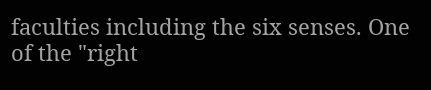faculties including the six senses. One of the "right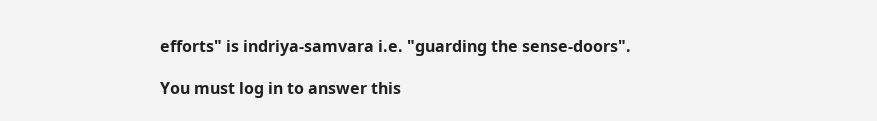efforts" is indriya-samvara i.e. "guarding the sense-doors".

You must log in to answer this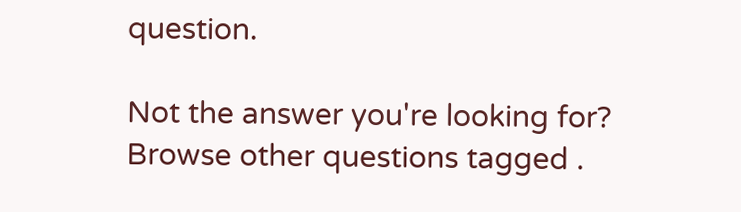question.

Not the answer you're looking for? Browse other questions tagged .